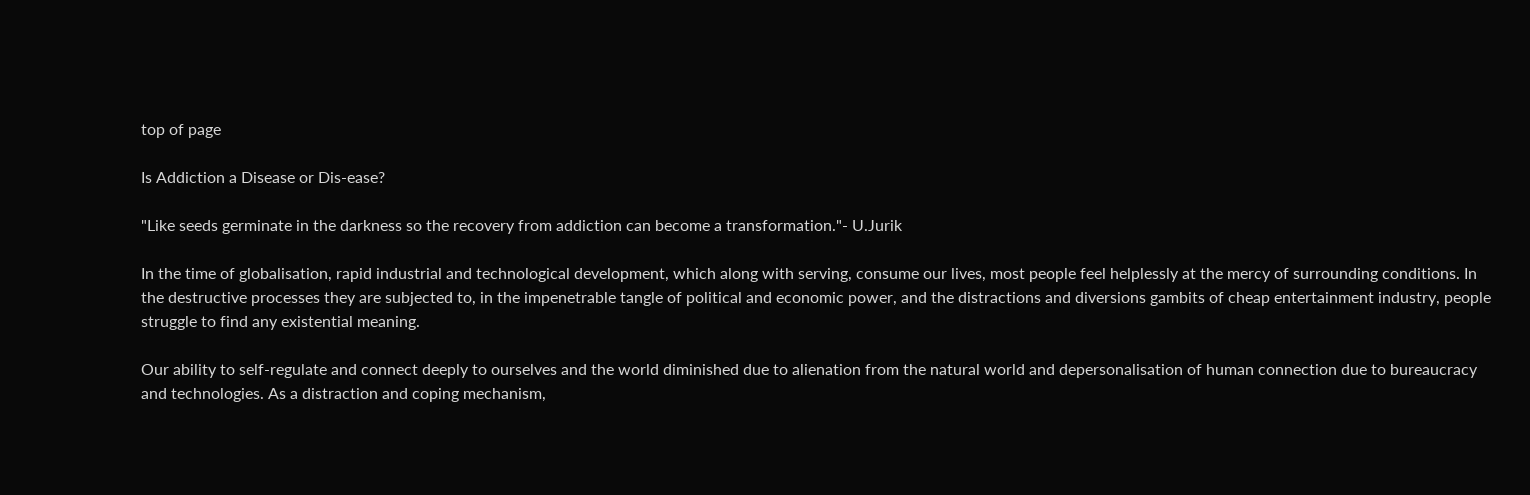top of page

Is Addiction a Disease or Dis-ease?

"Like seeds germinate in the darkness so the recovery from addiction can become a transformation."- U.Jurik

In the time of globalisation, rapid industrial and technological development, which along with serving, consume our lives, most people feel helplessly at the mercy of surrounding conditions. In the destructive processes they are subjected to, in the impenetrable tangle of political and economic power, and the distractions and diversions gambits of cheap entertainment industry, people struggle to find any existential meaning.

Our ability to self-regulate and connect deeply to ourselves and the world diminished due to alienation from the natural world and depersonalisation of human connection due to bureaucracy and technologies. As a distraction and coping mechanism,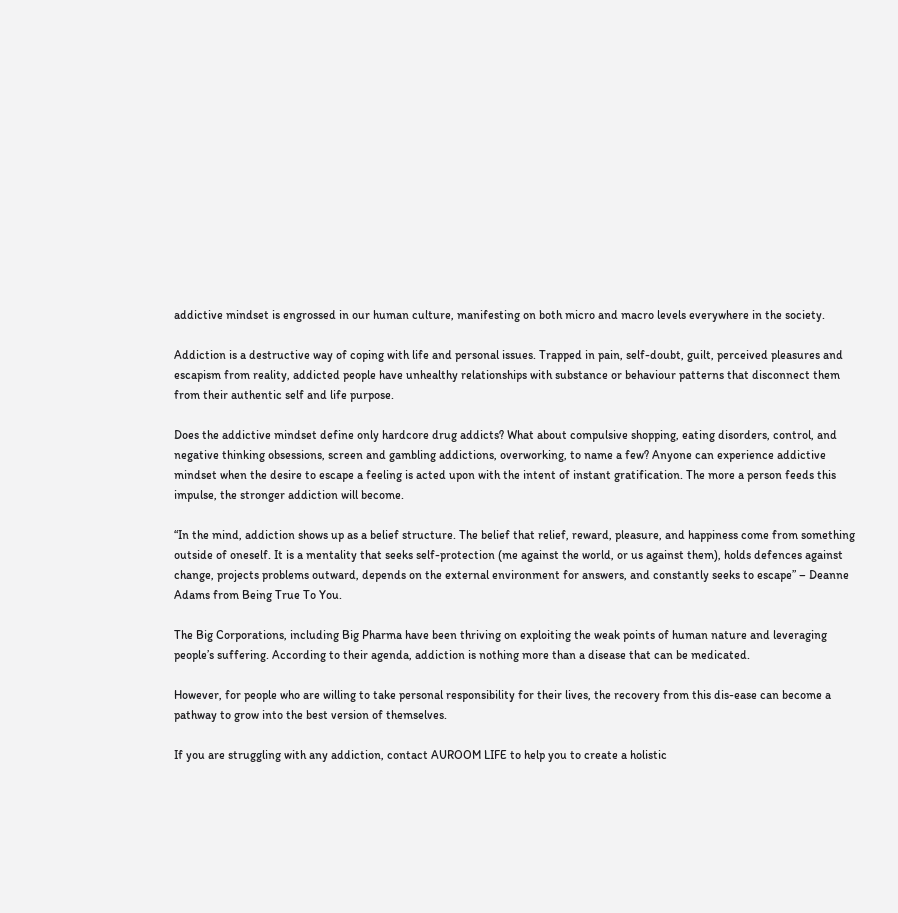addictive mindset is engrossed in our human culture, manifesting on both micro and macro levels everywhere in the society.

Addiction is a destructive way of coping with life and personal issues. Trapped in pain, self-doubt, guilt, perceived pleasures and escapism from reality, addicted people have unhealthy relationships with substance or behaviour patterns that disconnect them from their authentic self and life purpose.

Does the addictive mindset define only hardcore drug addicts? What about compulsive shopping, eating disorders, control, and negative thinking obsessions, screen and gambling addictions, overworking, to name a few? Anyone can experience addictive mindset when the desire to escape a feeling is acted upon with the intent of instant gratification. The more a person feeds this impulse, the stronger addiction will become.

“In the mind, addiction shows up as a belief structure. The belief that relief, reward, pleasure, and happiness come from something outside of oneself. It is a mentality that seeks self-protection (me against the world, or us against them), holds defences against change, projects problems outward, depends on the external environment for answers, and constantly seeks to escape” – Deanne Adams from Being True To You.

The Big Corporations, including Big Pharma have been thriving on exploiting the weak points of human nature and leveraging people’s suffering. According to their agenda, addiction is nothing more than a disease that can be medicated.

However, for people who are willing to take personal responsibility for their lives, the recovery from this dis-ease can become a pathway to grow into the best version of themselves.

If you are struggling with any addiction, contact AUROOM LIFE to help you to create a holistic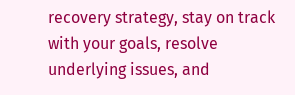recovery strategy, stay on track with your goals, resolve underlying issues, and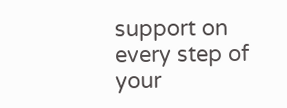support on every step of your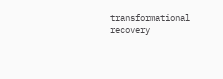transformational recovery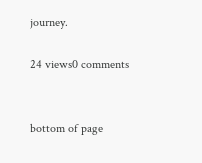journey.

24 views0 comments


bottom of page